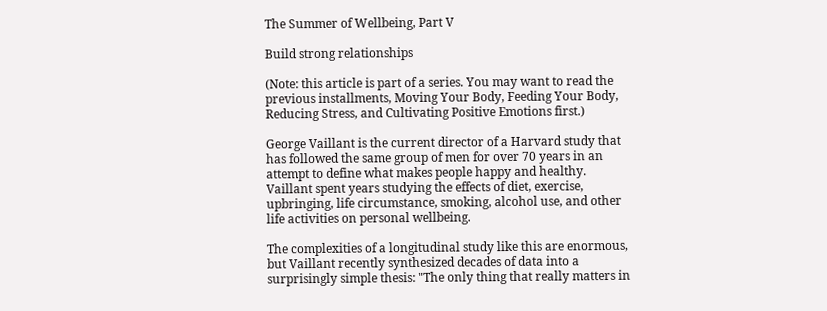The Summer of Wellbeing, Part V

Build strong relationships

(Note: this article is part of a series. You may want to read the previous installments, Moving Your Body, Feeding Your Body, Reducing Stress, and Cultivating Positive Emotions first.)

George Vaillant is the current director of a Harvard study that has followed the same group of men for over 70 years in an attempt to define what makes people happy and healthy. Vaillant spent years studying the effects of diet, exercise, upbringing, life circumstance, smoking, alcohol use, and other life activities on personal wellbeing.

The complexities of a longitudinal study like this are enormous, but Vaillant recently synthesized decades of data into a surprisingly simple thesis: "The only thing that really matters in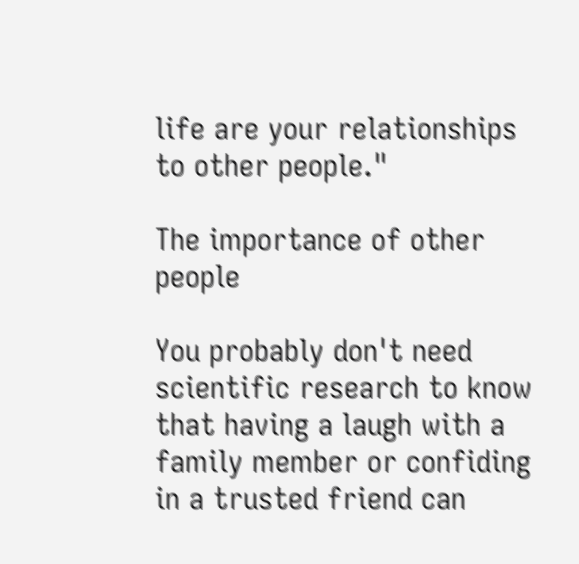life are your relationships to other people."

The importance of other people

You probably don't need scientific research to know that having a laugh with a family member or confiding in a trusted friend can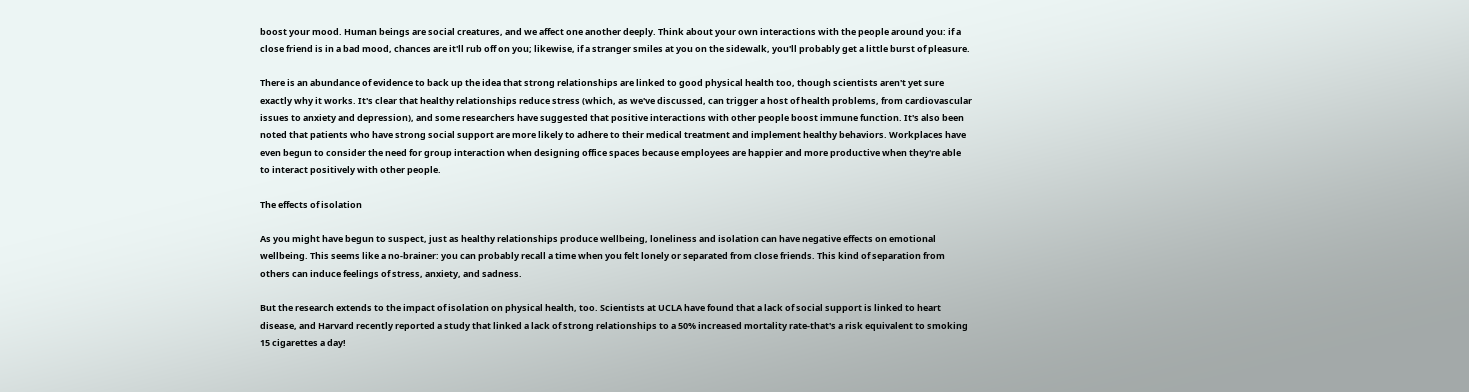boost your mood. Human beings are social creatures, and we affect one another deeply. Think about your own interactions with the people around you: if a close friend is in a bad mood, chances are it'll rub off on you; likewise, if a stranger smiles at you on the sidewalk, you'll probably get a little burst of pleasure.

There is an abundance of evidence to back up the idea that strong relationships are linked to good physical health too, though scientists aren't yet sure exactly why it works. It's clear that healthy relationships reduce stress (which, as we've discussed, can trigger a host of health problems, from cardiovascular issues to anxiety and depression), and some researchers have suggested that positive interactions with other people boost immune function. It's also been noted that patients who have strong social support are more likely to adhere to their medical treatment and implement healthy behaviors. Workplaces have even begun to consider the need for group interaction when designing office spaces because employees are happier and more productive when they're able to interact positively with other people.

The effects of isolation

As you might have begun to suspect, just as healthy relationships produce wellbeing, loneliness and isolation can have negative effects on emotional wellbeing. This seems like a no-brainer: you can probably recall a time when you felt lonely or separated from close friends. This kind of separation from others can induce feelings of stress, anxiety, and sadness.

But the research extends to the impact of isolation on physical health, too. Scientists at UCLA have found that a lack of social support is linked to heart disease, and Harvard recently reported a study that linked a lack of strong relationships to a 50% increased mortality rate-that's a risk equivalent to smoking 15 cigarettes a day!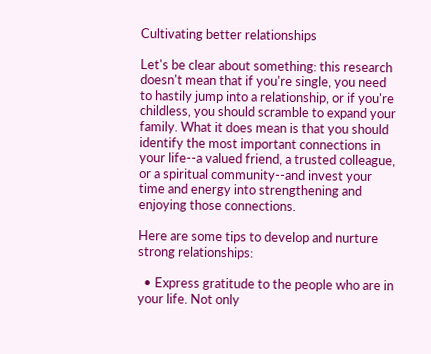Cultivating better relationships

Let's be clear about something: this research doesn't mean that if you're single, you need to hastily jump into a relationship, or if you're childless, you should scramble to expand your family. What it does mean is that you should identify the most important connections in your life--a valued friend, a trusted colleague, or a spiritual community--and invest your time and energy into strengthening and enjoying those connections.

Here are some tips to develop and nurture strong relationships:

  • Express gratitude to the people who are in your life. Not only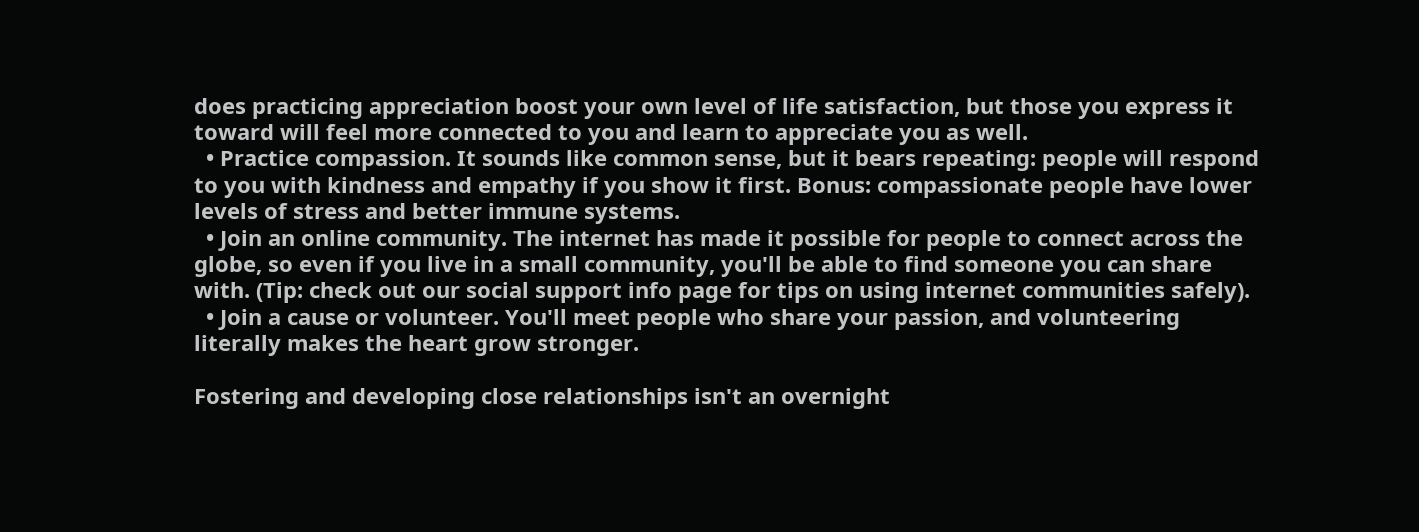does practicing appreciation boost your own level of life satisfaction, but those you express it toward will feel more connected to you and learn to appreciate you as well.
  • Practice compassion. It sounds like common sense, but it bears repeating: people will respond to you with kindness and empathy if you show it first. Bonus: compassionate people have lower levels of stress and better immune systems.
  • Join an online community. The internet has made it possible for people to connect across the globe, so even if you live in a small community, you'll be able to find someone you can share with. (Tip: check out our social support info page for tips on using internet communities safely).
  • Join a cause or volunteer. You'll meet people who share your passion, and volunteering literally makes the heart grow stronger.

Fostering and developing close relationships isn't an overnight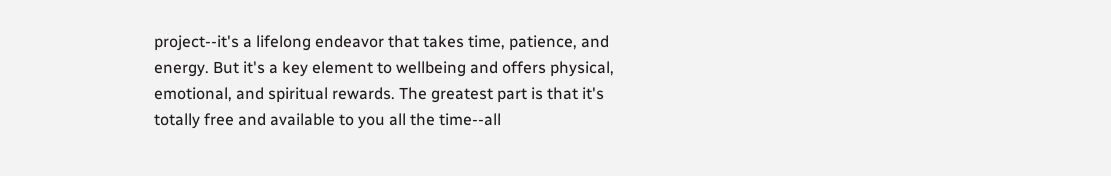project--it's a lifelong endeavor that takes time, patience, and energy. But it's a key element to wellbeing and offers physical, emotional, and spiritual rewards. The greatest part is that it's totally free and available to you all the time--all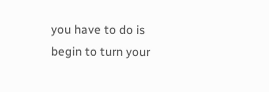you have to do is begin to turn your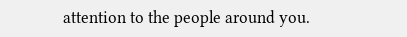attention to the people around you.